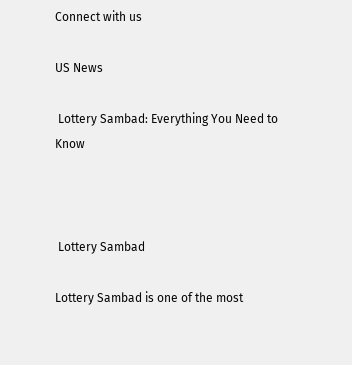Connect with us

US News

 Lottery Sambad: Everything You Need to Know



 Lottery Sambad

Lottery Sambad is one of the most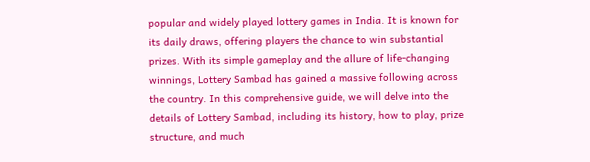popular and widely played lottery games in India. It is known for its daily draws, offering players the chance to win substantial prizes. With its simple gameplay and the allure of life-changing winnings, Lottery Sambad has gained a massive following across the country. In this comprehensive guide, we will delve into the details of Lottery Sambad, including its history, how to play, prize structure, and much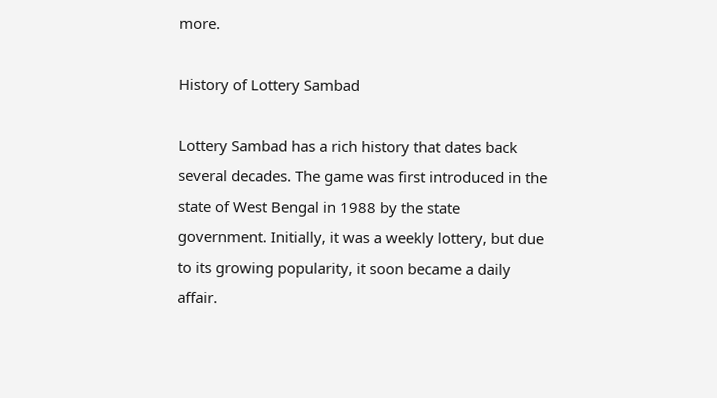more.

History of Lottery Sambad

Lottery Sambad has a rich history that dates back several decades. The game was first introduced in the state of West Bengal in 1988 by the state government. Initially, it was a weekly lottery, but due to its growing popularity, it soon became a daily affair.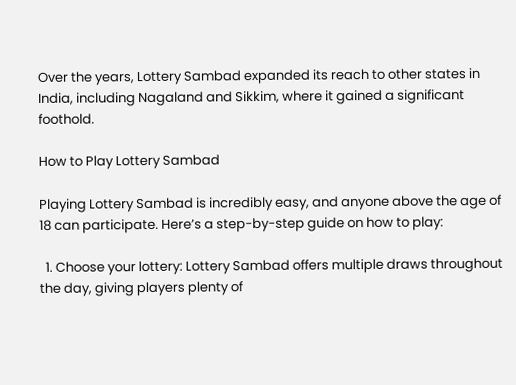Over the years, Lottery Sambad expanded its reach to other states in India, including Nagaland and Sikkim, where it gained a significant foothold.

How to Play Lottery Sambad

Playing Lottery Sambad is incredibly easy, and anyone above the age of 18 can participate. Here’s a step-by-step guide on how to play:

  1. Choose your lottery: Lottery Sambad offers multiple draws throughout the day, giving players plenty of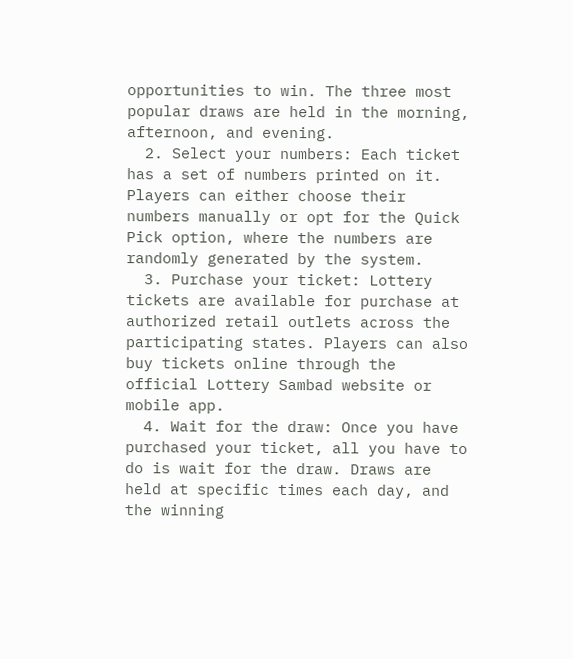opportunities to win. The three most popular draws are held in the morning, afternoon, and evening.
  2. Select your numbers: Each ticket has a set of numbers printed on it. Players can either choose their numbers manually or opt for the Quick Pick option, where the numbers are randomly generated by the system.
  3. Purchase your ticket: Lottery tickets are available for purchase at authorized retail outlets across the participating states. Players can also buy tickets online through the official Lottery Sambad website or mobile app.
  4. Wait for the draw: Once you have purchased your ticket, all you have to do is wait for the draw. Draws are held at specific times each day, and the winning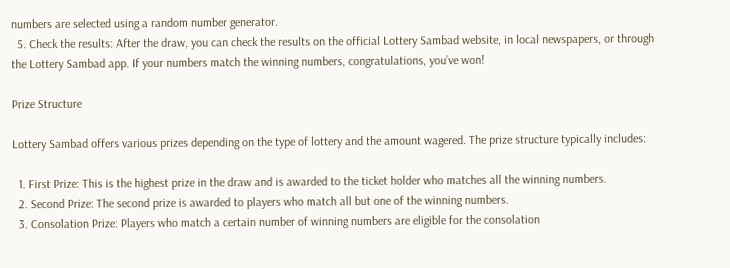numbers are selected using a random number generator.
  5. Check the results: After the draw, you can check the results on the official Lottery Sambad website, in local newspapers, or through the Lottery Sambad app. If your numbers match the winning numbers, congratulations, you’ve won!

Prize Structure

Lottery Sambad offers various prizes depending on the type of lottery and the amount wagered. The prize structure typically includes:

  1. First Prize: This is the highest prize in the draw and is awarded to the ticket holder who matches all the winning numbers.
  2. Second Prize: The second prize is awarded to players who match all but one of the winning numbers.
  3. Consolation Prize: Players who match a certain number of winning numbers are eligible for the consolation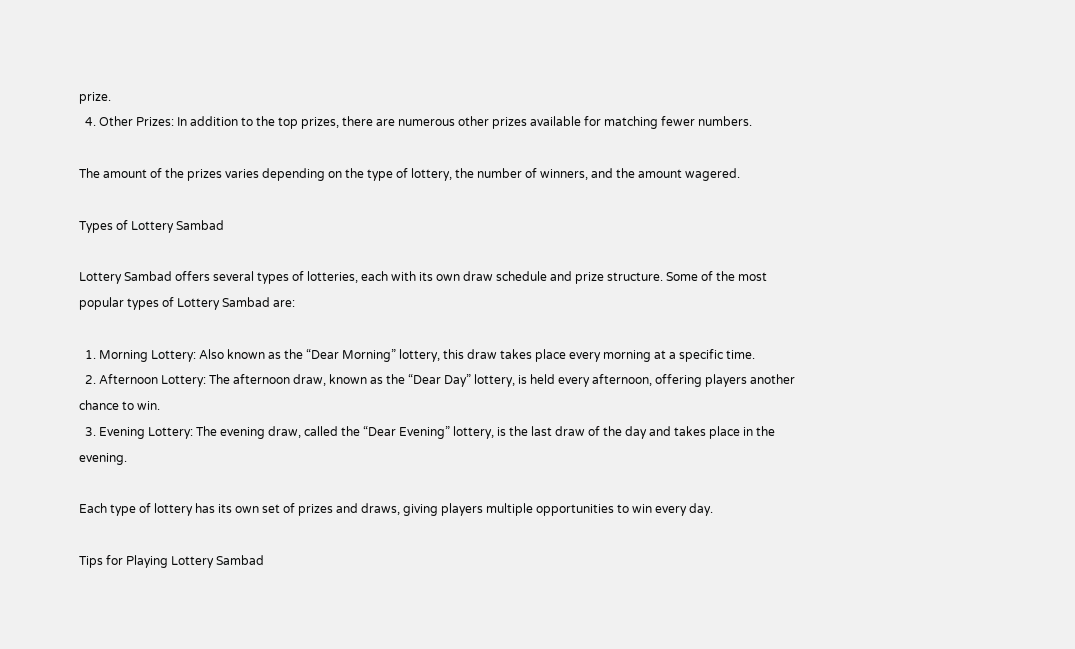prize.
  4. Other Prizes: In addition to the top prizes, there are numerous other prizes available for matching fewer numbers.

The amount of the prizes varies depending on the type of lottery, the number of winners, and the amount wagered.

Types of Lottery Sambad

Lottery Sambad offers several types of lotteries, each with its own draw schedule and prize structure. Some of the most popular types of Lottery Sambad are:

  1. Morning Lottery: Also known as the “Dear Morning” lottery, this draw takes place every morning at a specific time.
  2. Afternoon Lottery: The afternoon draw, known as the “Dear Day” lottery, is held every afternoon, offering players another chance to win.
  3. Evening Lottery: The evening draw, called the “Dear Evening” lottery, is the last draw of the day and takes place in the evening.

Each type of lottery has its own set of prizes and draws, giving players multiple opportunities to win every day.

Tips for Playing Lottery Sambad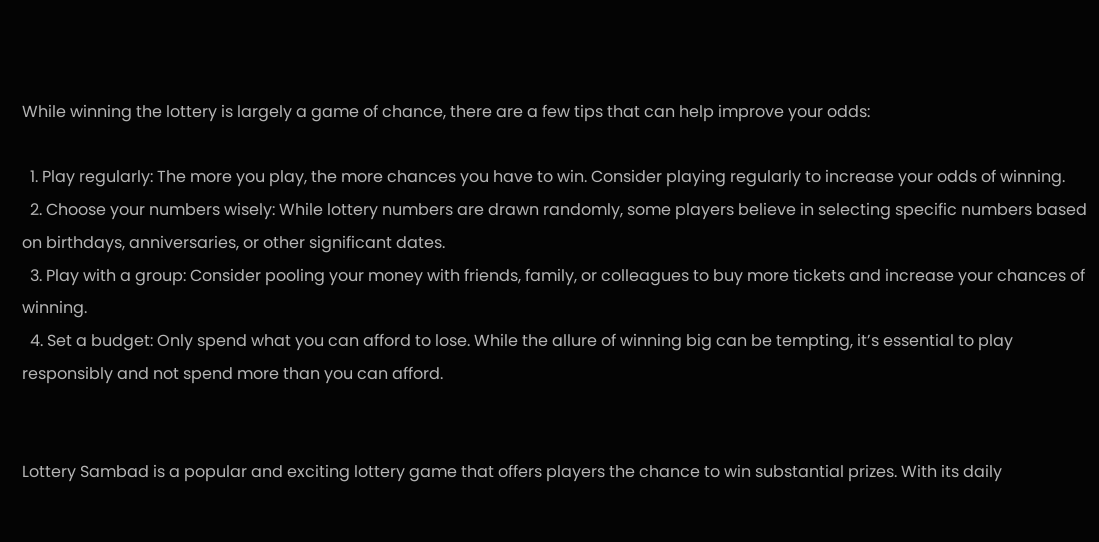While winning the lottery is largely a game of chance, there are a few tips that can help improve your odds:

  1. Play regularly: The more you play, the more chances you have to win. Consider playing regularly to increase your odds of winning.
  2. Choose your numbers wisely: While lottery numbers are drawn randomly, some players believe in selecting specific numbers based on birthdays, anniversaries, or other significant dates.
  3. Play with a group: Consider pooling your money with friends, family, or colleagues to buy more tickets and increase your chances of winning.
  4. Set a budget: Only spend what you can afford to lose. While the allure of winning big can be tempting, it’s essential to play responsibly and not spend more than you can afford.


Lottery Sambad is a popular and exciting lottery game that offers players the chance to win substantial prizes. With its daily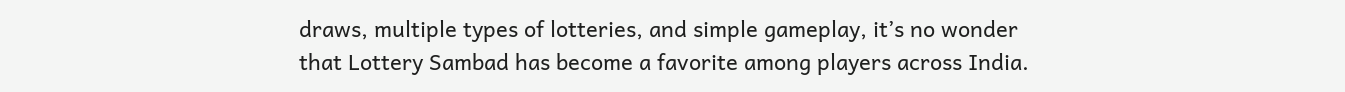draws, multiple types of lotteries, and simple gameplay, it’s no wonder that Lottery Sambad has become a favorite among players across India.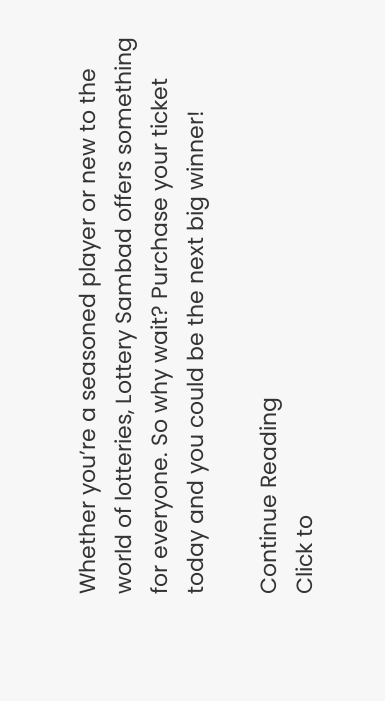Whether you’re a seasoned player or new to the world of lotteries, Lottery Sambad offers something for everyone. So why wait? Purchase your ticket today and you could be the next big winner!

Continue Reading
Click to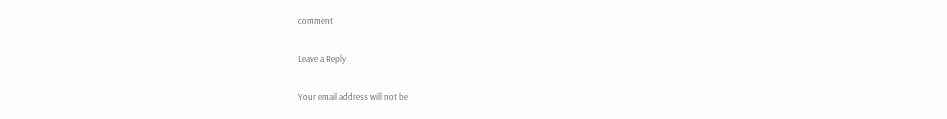comment

Leave a Reply

Your email address will not be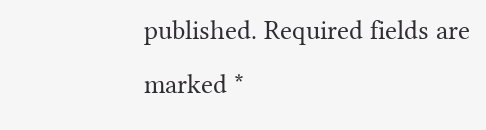published. Required fields are marked *